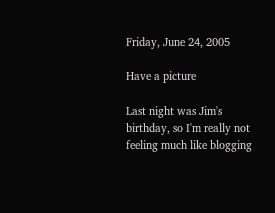Friday, June 24, 2005

Have a picture

Last night was Jim's birthday, so I'm really not feeling much like blogging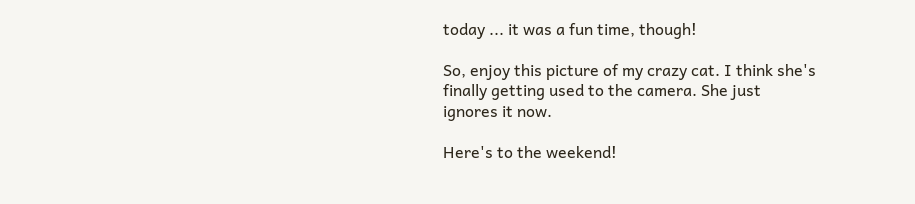today ... it was a fun time, though!

So, enjoy this picture of my crazy cat. I think she's finally getting used to the camera. She just ignores it now.

Here's to the weekend!